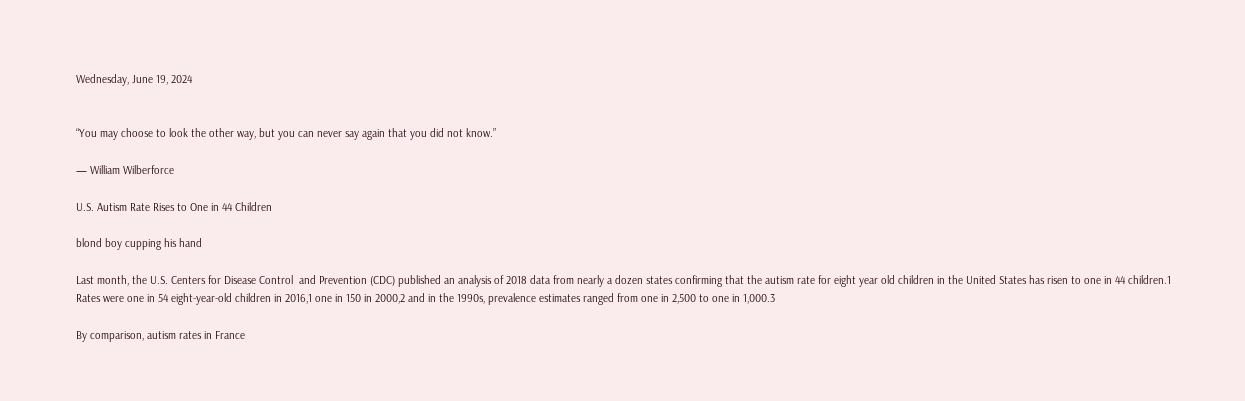Wednesday, June 19, 2024


“You may choose to look the other way, but you can never say again that you did not know.”

— William Wilberforce

U.S. Autism Rate Rises to One in 44 Children

blond boy cupping his hand

Last month, the U.S. Centers for Disease Control  and Prevention (CDC) published an analysis of 2018 data from nearly a dozen states confirming that the autism rate for eight year old children in the United States has risen to one in 44 children.1 Rates were one in 54 eight-year-old children in 2016,1 one in 150 in 2000,2 and in the 1990s, prevalence estimates ranged from one in 2,500 to one in 1,000.3

By comparison, autism rates in France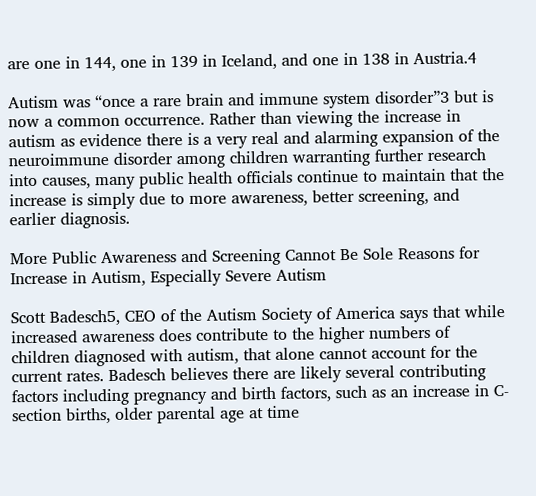are one in 144, one in 139 in Iceland, and one in 138 in Austria.4

Autism was “once a rare brain and immune system disorder”3 but is now a common occurrence. Rather than viewing the increase in autism as evidence there is a very real and alarming expansion of the neuroimmune disorder among children warranting further research into causes, many public health officials continue to maintain that the increase is simply due to more awareness, better screening, and earlier diagnosis.

More Public Awareness and Screening Cannot Be Sole Reasons for Increase in Autism, Especially Severe Autism

Scott Badesch5, CEO of the Autism Society of America says that while increased awareness does contribute to the higher numbers of children diagnosed with autism, that alone cannot account for the current rates. Badesch believes there are likely several contributing factors including pregnancy and birth factors, such as an increase in C-section births, older parental age at time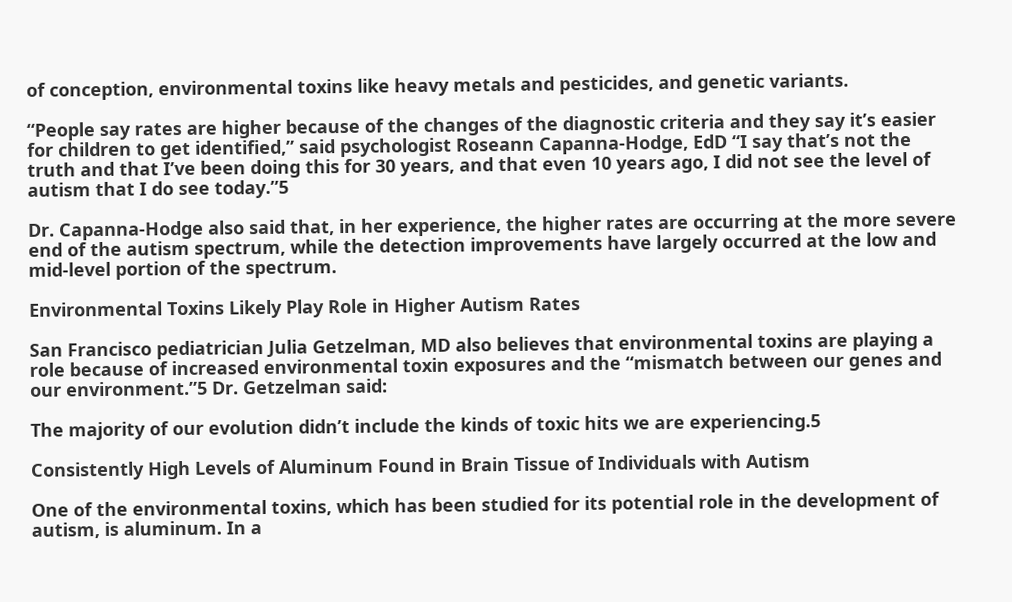of conception, environmental toxins like heavy metals and pesticides, and genetic variants.

“People say rates are higher because of the changes of the diagnostic criteria and they say it’s easier for children to get identified,” said psychologist Roseann Capanna-Hodge, EdD “I say that’s not the truth and that I’ve been doing this for 30 years, and that even 10 years ago, I did not see the level of autism that I do see today.”5

Dr. Capanna-Hodge also said that, in her experience, the higher rates are occurring at the more severe end of the autism spectrum, while the detection improvements have largely occurred at the low and mid-level portion of the spectrum.

Environmental Toxins Likely Play Role in Higher Autism Rates

San Francisco pediatrician Julia Getzelman, MD also believes that environmental toxins are playing a role because of increased environmental toxin exposures and the “mismatch between our genes and our environment.”5 Dr. Getzelman said:

The majority of our evolution didn’t include the kinds of toxic hits we are experiencing.5

Consistently High Levels of Aluminum Found in Brain Tissue of Individuals with Autism

One of the environmental toxins, which has been studied for its potential role in the development of autism, is aluminum. In a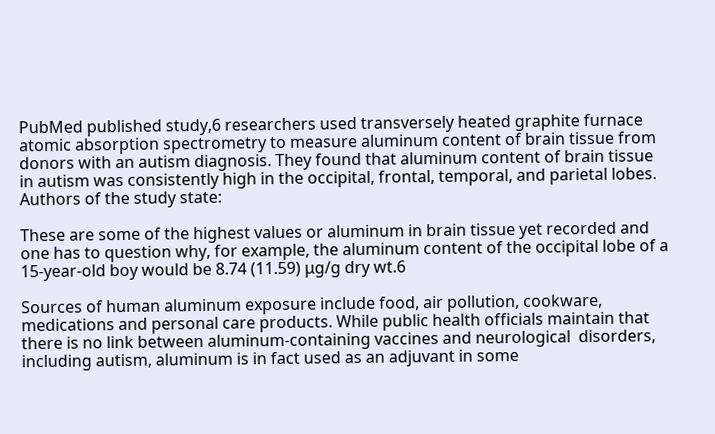PubMed published study,6 researchers used transversely heated graphite furnace atomic absorption spectrometry to measure aluminum content of brain tissue from donors with an autism diagnosis. They found that aluminum content of brain tissue in autism was consistently high in the occipital, frontal, temporal, and parietal lobes. Authors of the study state:

These are some of the highest values or aluminum in brain tissue yet recorded and one has to question why, for example, the aluminum content of the occipital lobe of a 15-year-old boy would be 8.74 (11.59) μg/g dry wt.6

Sources of human aluminum exposure include food, air pollution, cookware, medications and personal care products. While public health officials maintain that there is no link between aluminum-containing vaccines and neurological  disorders, including autism, aluminum is in fact used as an adjuvant in some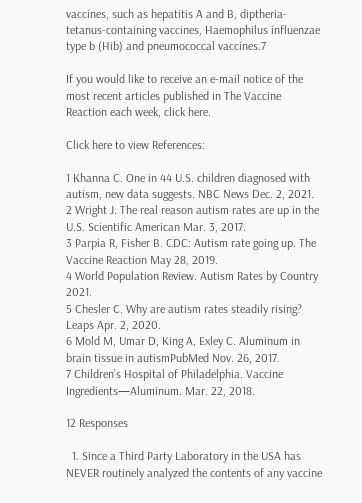vaccines, such as hepatitis A and B, diptheria-tetanus-containing vaccines, Haemophilus influenzae type b (Hib) and pneumococcal vaccines.7

If you would like to receive an e-mail notice of the most recent articles published in The Vaccine Reaction each week, click here.

Click here to view References:

1 Khanna C. One in 44 U.S. children diagnosed with autism, new data suggests. NBC News Dec. 2, 2021.
2 Wright J. The real reason autism rates are up in the U.S. Scientific American Mar. 3, 2017.
3 Parpia R, Fisher B. CDC: Autism rate going up. The Vaccine Reaction May 28, 2019.
4 World Population Review. Autism Rates by Country 2021.
5 Chesler C. Why are autism rates steadily rising? Leaps Apr. 2, 2020.
6 Mold M, Umar D, King A, Exley C. Aluminum in brain tissue in autismPubMed Nov. 26, 2017.
7 Children’s Hospital of Philadelphia. Vaccine Ingredients—Aluminum. Mar. 22, 2018.

12 Responses

  1. Since a Third Party Laboratory in the USA has NEVER routinely analyzed the contents of any vaccine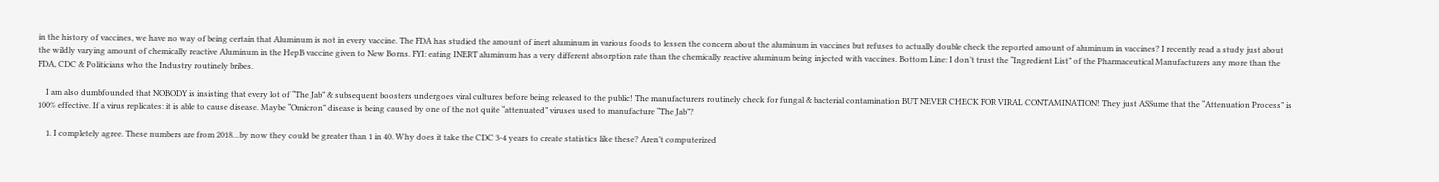in the history of vaccines, we have no way of being certain that Aluminum is not in every vaccine. The FDA has studied the amount of inert aluminum in various foods to lessen the concern about the aluminum in vaccines but refuses to actually double check the reported amount of aluminum in vaccines? I recently read a study just about the wildly varying amount of chemically reactive Aluminum in the HepB vaccine given to New Borns. FYI: eating INERT aluminum has a very different absorption rate than the chemically reactive aluminum being injected with vaccines. Bottom Line: I don’t trust the “Ingredient List” of the Pharmaceutical Manufacturers any more than the FDA, CDC & Politicians who the Industry routinely bribes.

    I am also dumbfounded that NOBODY is insisting that every lot of “The Jab” & subsequent boosters undergoes viral cultures before being released to the public! The manufacturers routinely check for fungal & bacterial contamination BUT NEVER CHECK FOR VIRAL CONTAMINATION! They just ASSume that the “Attenuation Process” is 100% effective. If a virus replicates: it is able to cause disease. Maybe “Omicron” disease is being caused by one of the not quite “attenuated” viruses used to manufacture “The Jab”?

    1. I completely agree. These numbers are from 2018…by now they could be greater than 1 in 40. Why does it take the CDC 3-4 years to create statistics like these? Aren’t computerized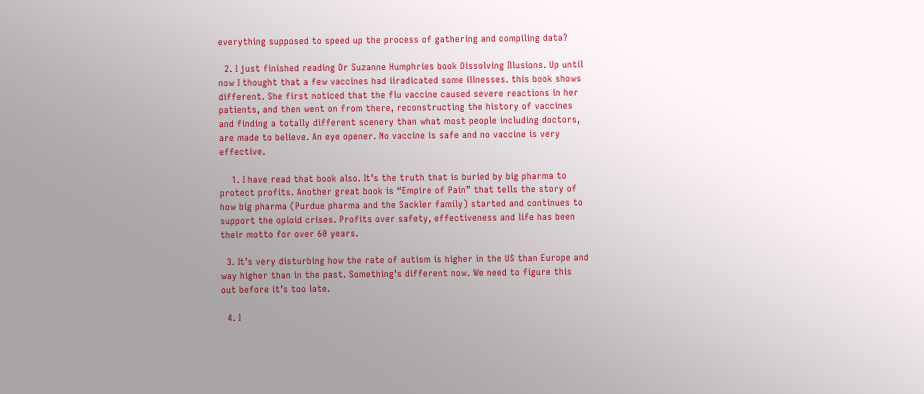everything supposed to speed up the process of gathering and compiling data?

  2. I just finished reading Dr Suzanne Humphries book Dissolving Illusions. Up until now I thought that a few vaccines had iiradicated some illnesses. this book shows different. She first noticed that the flu vaccine caused severe reactions in her patients, and then went on from there, reconstructing the history of vaccines and finding a totally different scenery than what most people including doctors, are made to believe. An eye opener. No vaccine is safe and no vaccine is very effective.

    1. I have read that book also. It’s the truth that is buried by big pharma to protect profits. Another great book is “Empire of Pain” that tells the story of how big pharma (Purdue pharma and the Sackler family) started and continues to support the opioid crises. Profits over safety, effectiveness and life has been their motto for over 60 years.

  3. It’s very disturbing how the rate of autism is higher in the US than Europe and way higher than in the past. Something’s different now. We need to figure this out before it’s too late.

  4. I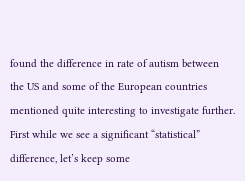found the difference in rate of autism between the US and some of the European countries mentioned quite interesting to investigate further. First while we see a significant “statistical” difference, let’s keep some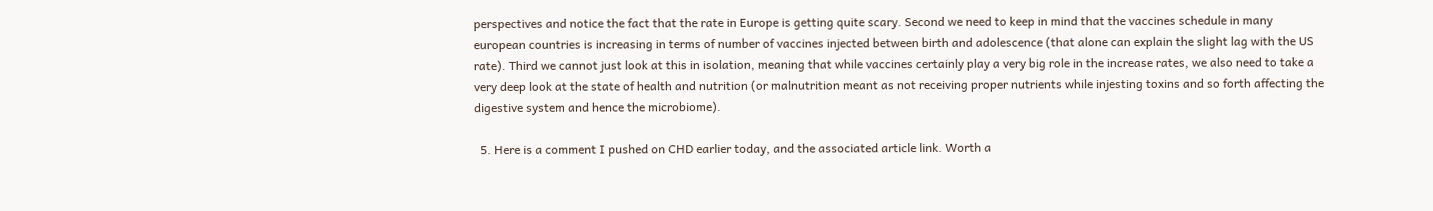perspectives and notice the fact that the rate in Europe is getting quite scary. Second we need to keep in mind that the vaccines schedule in many european countries is increasing in terms of number of vaccines injected between birth and adolescence (that alone can explain the slight lag with the US rate). Third we cannot just look at this in isolation, meaning that while vaccines certainly play a very big role in the increase rates, we also need to take a very deep look at the state of health and nutrition (or malnutrition meant as not receiving proper nutrients while injesting toxins and so forth affecting the digestive system and hence the microbiome).

  5. Here is a comment I pushed on CHD earlier today, and the associated article link. Worth a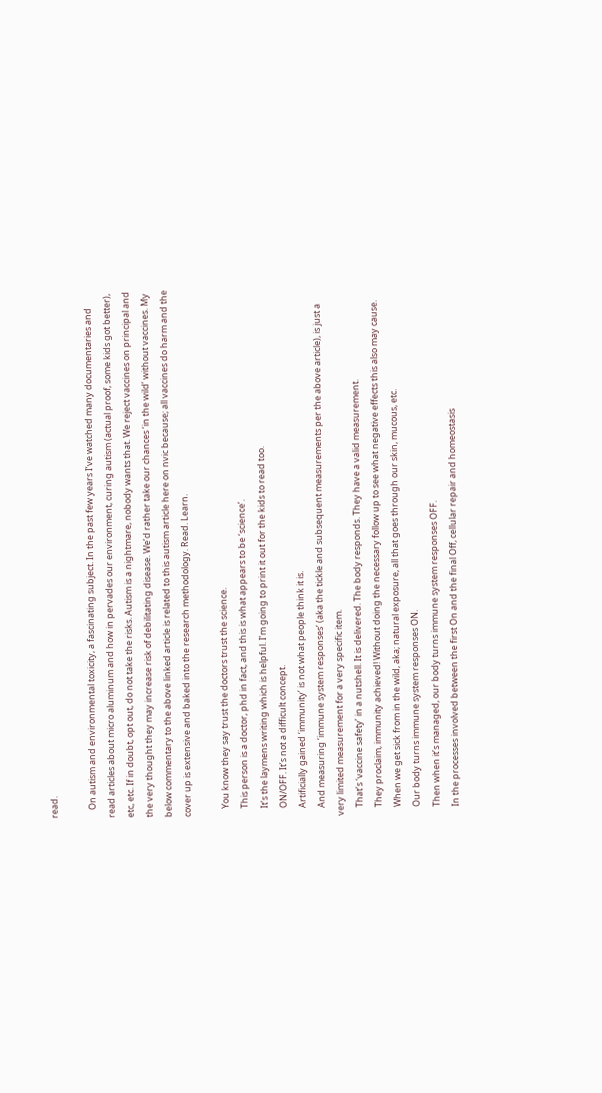read.

    On autism and environmental toxicity, a fascinating subject. In the past few years I’ve watched many documentaries and read articles about micro aluminum and how in pervades our environment, curing autism (actual proof, some kids got better), etc, etc. If in doubt, opt out, do not take the risks. Autism is a nightmare, nobody wants that. We reject vaccines on principal and the very thought they may increase risk of debilitating disease. We’d rather take our chances ‘in the wild’ without vaccines. My below commentary to the above linked article is related to this autism article here on nvic because; all vaccines do harm and the cover up is extensive and baked into the research methodology. Read. Learn.

    You know they say trust the doctors trust the science.
    This person is a doctor, phd in fact, and this is what appears to be ‘science’.
    It’s the laymens writing which is helpful. I’m going to print it out for the kids to read too.
    ON/OFF. It’s not a difficult concept.
    Artificially gained ‘immunity’ is not what people think it is.
    And measuring ‘immune system responses’ (aka the tickle and subsequent measurements per the above article), is just a very limited measurement for a very specific item.
    That’s ‘vaccine safety’ in a nutshell. It is delivered. The body responds. They have a valid measurement.
    They proclaim, immunity achieved! Without doing the necessary follow up to see what negative effects this also may cause.
    When we get sick from in the wild, aka; natural exposure, all that goes through our skin, mucous, etc.
    Our body turns immune system responses ON.
    Then when it’s managed, our body turns immune system responses OFF.
    In the processes involved between the first On and the final Off, cellular repair and homeostasis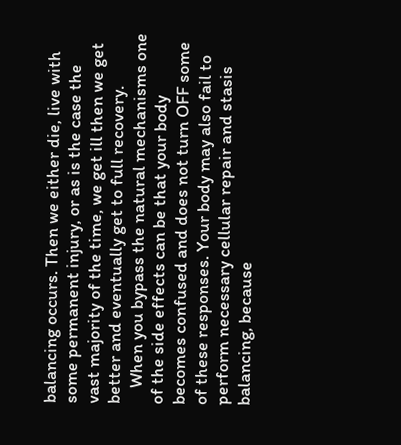balancing occurs. Then we either die, live with some permanent injury, or as is the case the vast majority of the time, we get ill then we get better and eventually get to full recovery.
    When you bypass the natural mechanisms one of the side effects can be that your body becomes confused and does not turn OFF some of these responses. Your body may also fail to perform necessary cellular repair and stasis balancing, because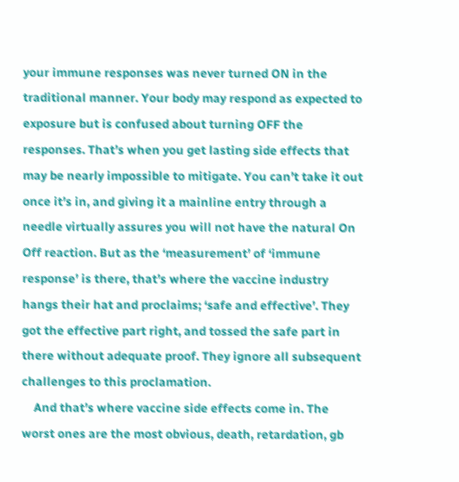your immune responses was never turned ON in the traditional manner. Your body may respond as expected to exposure but is confused about turning OFF the responses. That’s when you get lasting side effects that may be nearly impossible to mitigate. You can’t take it out once it’s in, and giving it a mainline entry through a needle virtually assures you will not have the natural On Off reaction. But as the ‘measurement’ of ‘immune response’ is there, that’s where the vaccine industry hangs their hat and proclaims; ‘safe and effective’. They got the effective part right, and tossed the safe part in there without adequate proof. They ignore all subsequent challenges to this proclamation.
    And that’s where vaccine side effects come in. The worst ones are the most obvious, death, retardation, gb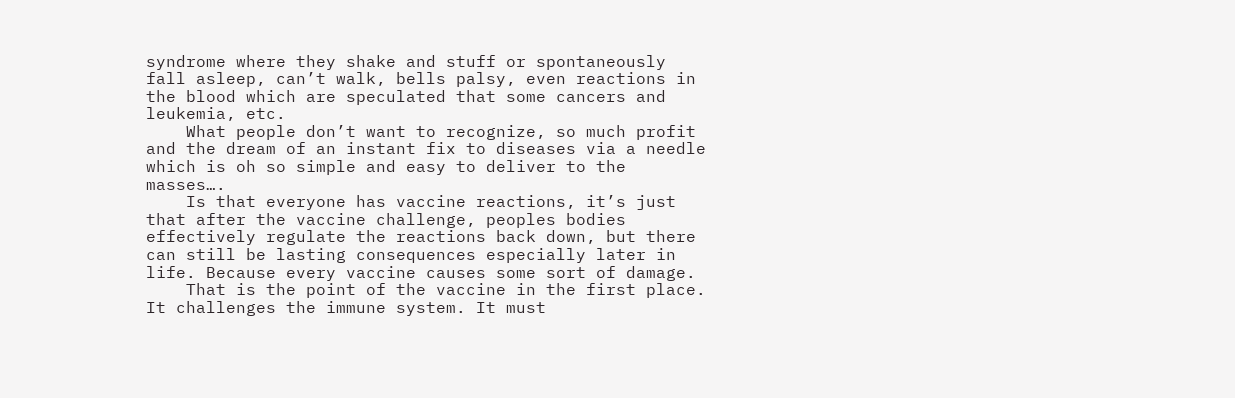syndrome where they shake and stuff or spontaneously fall asleep, can’t walk, bells palsy, even reactions in the blood which are speculated that some cancers and leukemia, etc.
    What people don’t want to recognize, so much profit and the dream of an instant fix to diseases via a needle which is oh so simple and easy to deliver to the masses….
    Is that everyone has vaccine reactions, it’s just that after the vaccine challenge, peoples bodies effectively regulate the reactions back down, but there can still be lasting consequences especially later in life. Because every vaccine causes some sort of damage.
    That is the point of the vaccine in the first place. It challenges the immune system. It must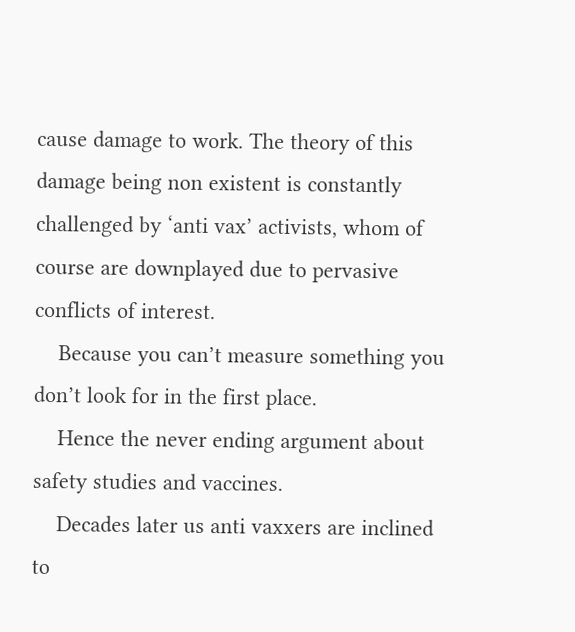cause damage to work. The theory of this damage being non existent is constantly challenged by ‘anti vax’ activists, whom of course are downplayed due to pervasive conflicts of interest.
    Because you can’t measure something you don’t look for in the first place.
    Hence the never ending argument about safety studies and vaccines.
    Decades later us anti vaxxers are inclined to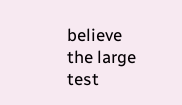believe the large test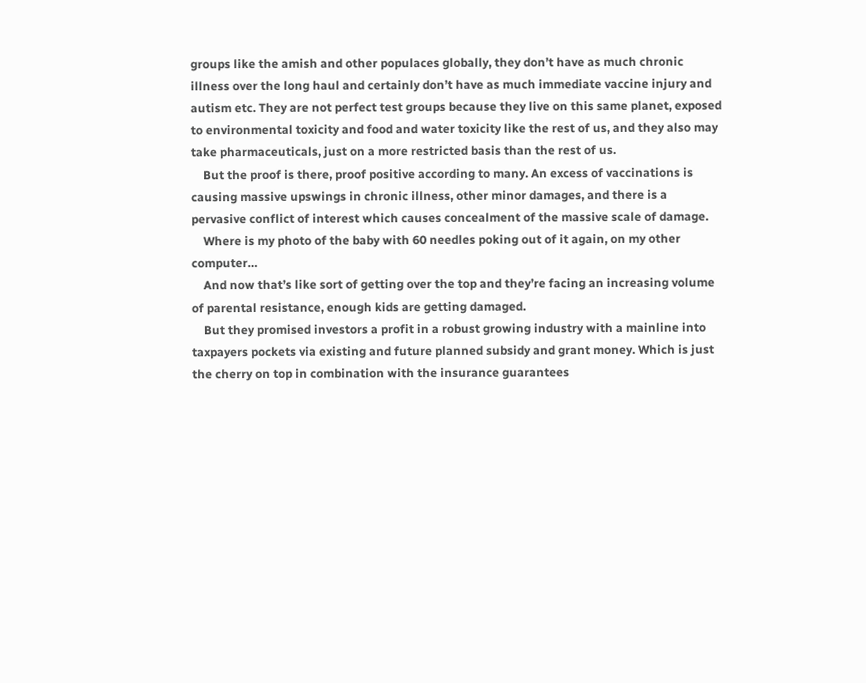groups like the amish and other populaces globally, they don’t have as much chronic illness over the long haul and certainly don’t have as much immediate vaccine injury and autism etc. They are not perfect test groups because they live on this same planet, exposed to environmental toxicity and food and water toxicity like the rest of us, and they also may take pharmaceuticals, just on a more restricted basis than the rest of us.
    But the proof is there, proof positive according to many. An excess of vaccinations is causing massive upswings in chronic illness, other minor damages, and there is a pervasive conflict of interest which causes concealment of the massive scale of damage.
    Where is my photo of the baby with 60 needles poking out of it again, on my other computer…
    And now that’s like sort of getting over the top and they’re facing an increasing volume of parental resistance, enough kids are getting damaged.
    But they promised investors a profit in a robust growing industry with a mainline into taxpayers pockets via existing and future planned subsidy and grant money. Which is just the cherry on top in combination with the insurance guarantees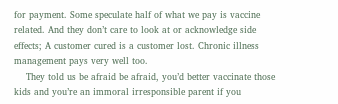for payment. Some speculate half of what we pay is vaccine related. And they don’t care to look at or acknowledge side effects; A customer cured is a customer lost. Chronic illness management pays very well too.
    They told us be afraid be afraid, you’d better vaccinate those kids and you’re an immoral irresponsible parent if you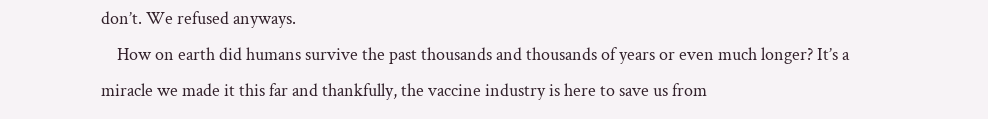don’t. We refused anyways.
    How on earth did humans survive the past thousands and thousands of years or even much longer? It’s a miracle we made it this far and thankfully, the vaccine industry is here to save us from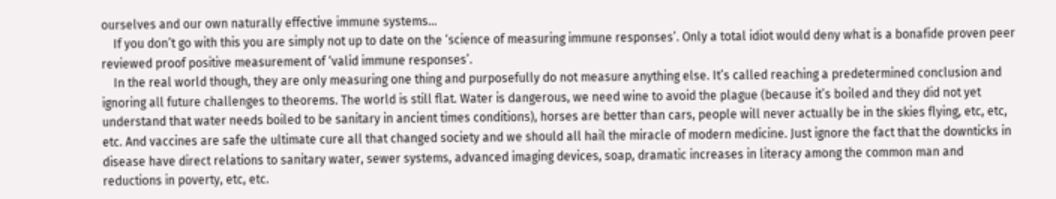ourselves and our own naturally effective immune systems…
    If you don’t go with this you are simply not up to date on the ‘science of measuring immune responses’. Only a total idiot would deny what is a bonafide proven peer reviewed proof positive measurement of ‘valid immune responses’.
    In the real world though, they are only measuring one thing and purposefully do not measure anything else. It’s called reaching a predetermined conclusion and ignoring all future challenges to theorems. The world is still flat. Water is dangerous, we need wine to avoid the plague (because it’s boiled and they did not yet understand that water needs boiled to be sanitary in ancient times conditions), horses are better than cars, people will never actually be in the skies flying, etc, etc, etc. And vaccines are safe the ultimate cure all that changed society and we should all hail the miracle of modern medicine. Just ignore the fact that the downticks in disease have direct relations to sanitary water, sewer systems, advanced imaging devices, soap, dramatic increases in literacy among the common man and reductions in poverty, etc, etc.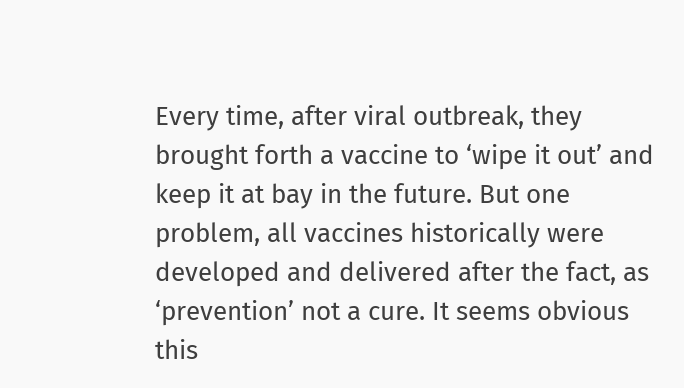Every time, after viral outbreak, they brought forth a vaccine to ‘wipe it out’ and keep it at bay in the future. But one problem, all vaccines historically were developed and delivered after the fact, as ‘prevention’ not a cure. It seems obvious this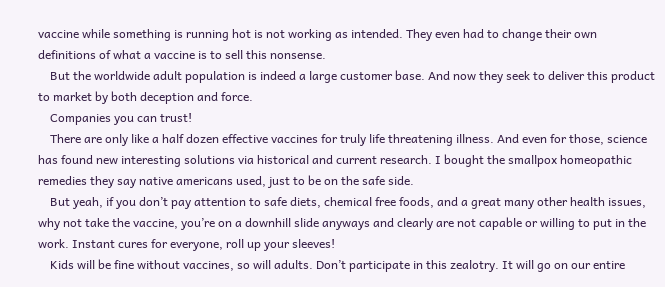vaccine while something is running hot is not working as intended. They even had to change their own definitions of what a vaccine is to sell this nonsense.
    But the worldwide adult population is indeed a large customer base. And now they seek to deliver this product to market by both deception and force.
    Companies you can trust!
    There are only like a half dozen effective vaccines for truly life threatening illness. And even for those, science has found new interesting solutions via historical and current research. I bought the smallpox homeopathic remedies they say native americans used, just to be on the safe side.
    But yeah, if you don’t pay attention to safe diets, chemical free foods, and a great many other health issues, why not take the vaccine, you’re on a downhill slide anyways and clearly are not capable or willing to put in the work. Instant cures for everyone, roll up your sleeves!
    Kids will be fine without vaccines, so will adults. Don’t participate in this zealotry. It will go on our entire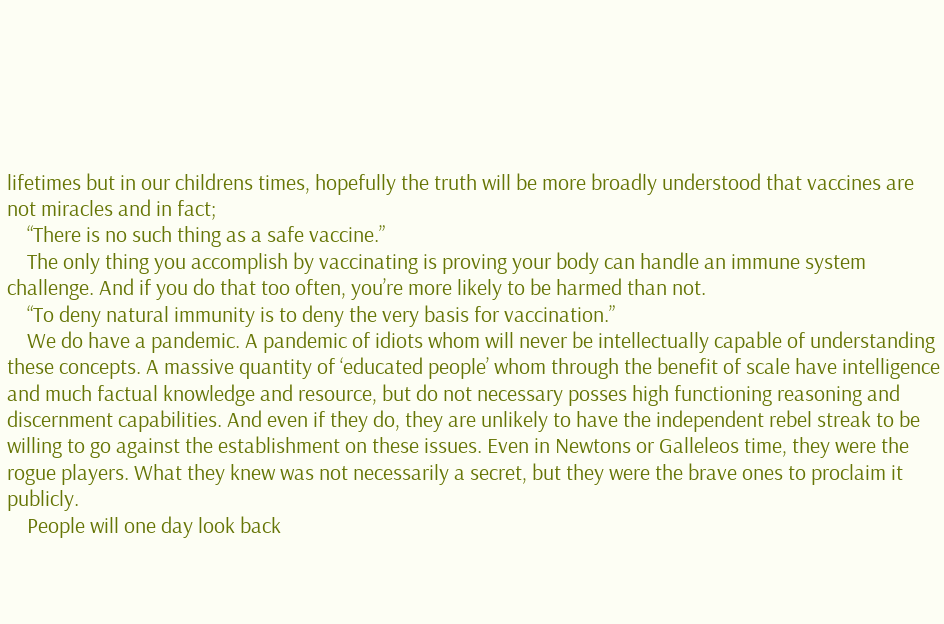lifetimes but in our childrens times, hopefully the truth will be more broadly understood that vaccines are not miracles and in fact;
    “There is no such thing as a safe vaccine.”
    The only thing you accomplish by vaccinating is proving your body can handle an immune system challenge. And if you do that too often, you’re more likely to be harmed than not.
    “To deny natural immunity is to deny the very basis for vaccination.”
    We do have a pandemic. A pandemic of idiots whom will never be intellectually capable of understanding these concepts. A massive quantity of ‘educated people’ whom through the benefit of scale have intelligence and much factual knowledge and resource, but do not necessary posses high functioning reasoning and discernment capabilities. And even if they do, they are unlikely to have the independent rebel streak to be willing to go against the establishment on these issues. Even in Newtons or Galleleos time, they were the rogue players. What they knew was not necessarily a secret, but they were the brave ones to proclaim it publicly.
    People will one day look back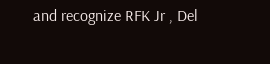and recognize RFK Jr , Del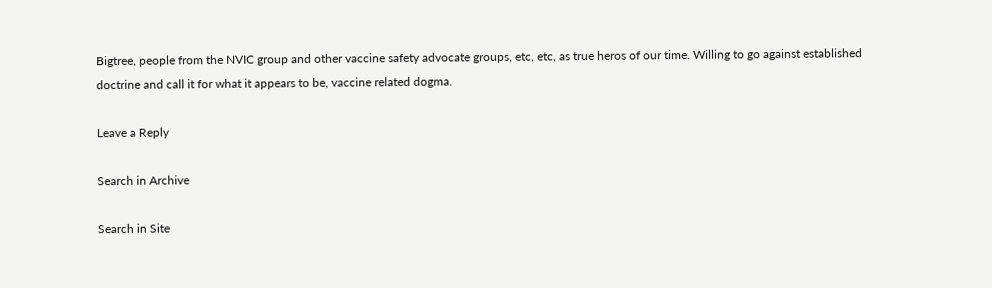Bigtree, people from the NVIC group and other vaccine safety advocate groups, etc, etc, as true heros of our time. Willing to go against established doctrine and call it for what it appears to be, vaccine related dogma.

Leave a Reply

Search in Archive

Search in Site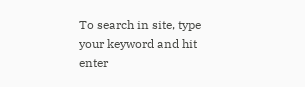To search in site, type your keyword and hit enter